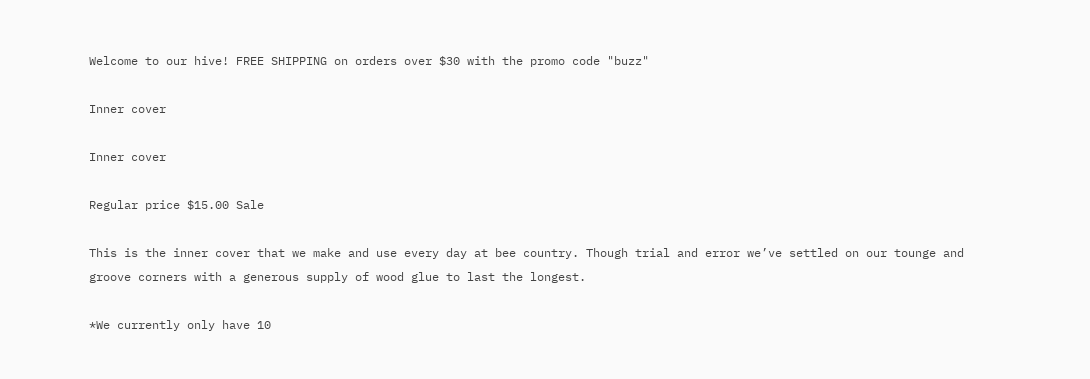Welcome to our hive! FREE SHIPPING on orders over $30 with the promo code "buzz"

Inner cover

Inner cover

Regular price $15.00 Sale

This is the inner cover that we make and use every day at bee country. Though trial and error we’ve settled on our tounge and groove corners with a generous supply of wood glue to last the longest.

*We currently only have 10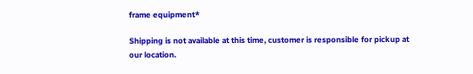frame equipment*

Shipping is not available at this time, customer is responsible for pickup at our location.